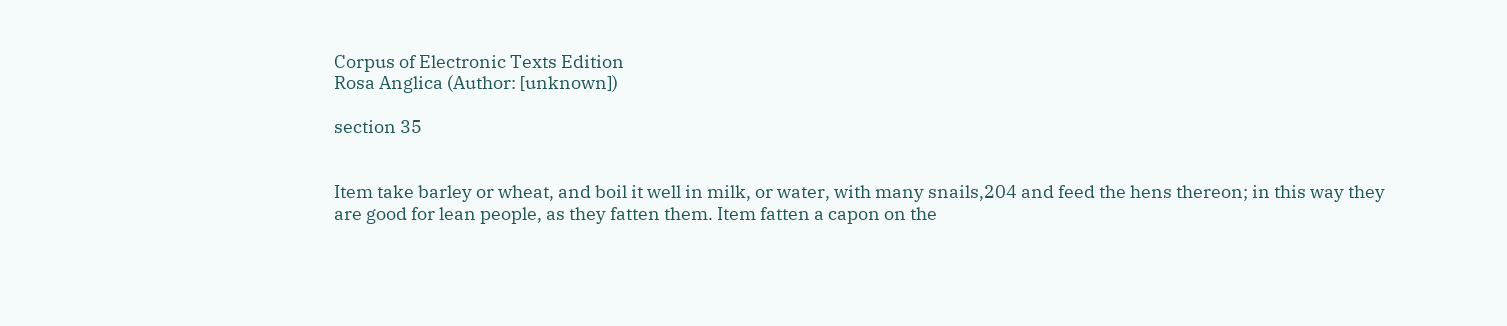Corpus of Electronic Texts Edition
Rosa Anglica (Author: [unknown])

section 35


Item take barley or wheat, and boil it well in milk, or water, with many snails,204 and feed the hens thereon; in this way they are good for lean people, as they fatten them. Item fatten a capon on the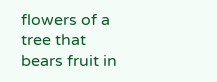flowers of a tree that bears fruit in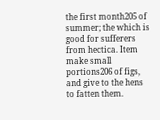the first month205 of summer; the which is good for sufferers from hectica. Item make small portions206 of figs, and give to the hens to fatten them.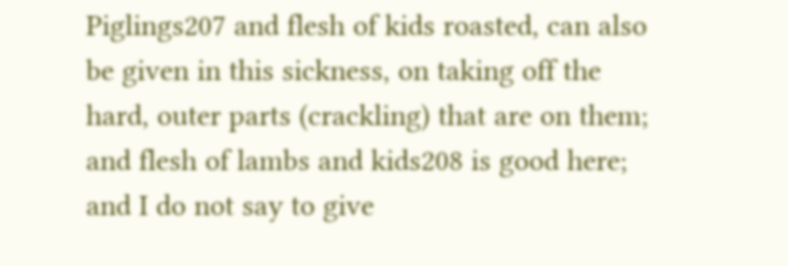Piglings207 and flesh of kids roasted, can also be given in this sickness, on taking off the hard, outer parts (crackling) that are on them; and flesh of lambs and kids208 is good here; and I do not say to give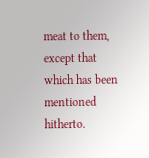meat to them, except that which has been mentioned hitherto.